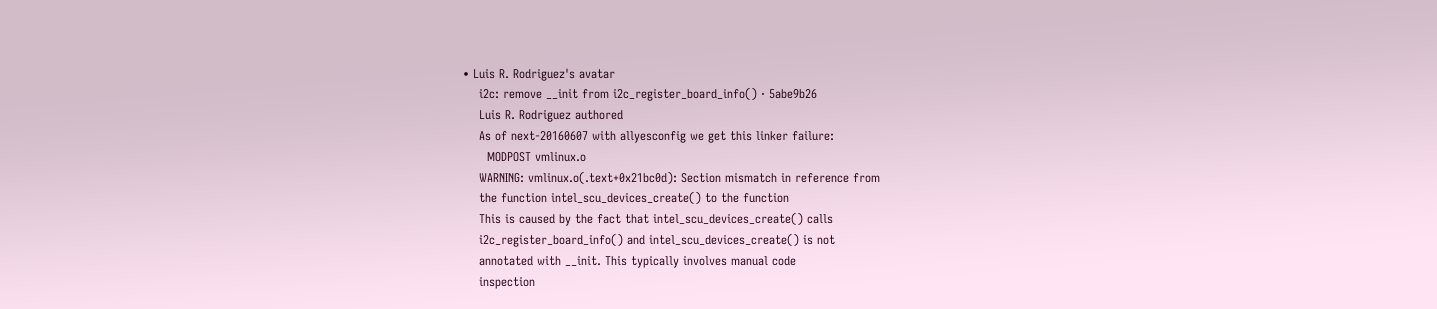• Luis R. Rodriguez's avatar
    i2c: remove __init from i2c_register_board_info() · 5abe9b26
    Luis R. Rodriguez authored
    As of next-20160607 with allyesconfig we get this linker failure:
      MODPOST vmlinux.o
    WARNING: vmlinux.o(.text+0x21bc0d): Section mismatch in reference from
    the function intel_scu_devices_create() to the function
    This is caused by the fact that intel_scu_devices_create() calls
    i2c_register_board_info() and intel_scu_devices_create() is not
    annotated with __init. This typically involves manual code
    inspection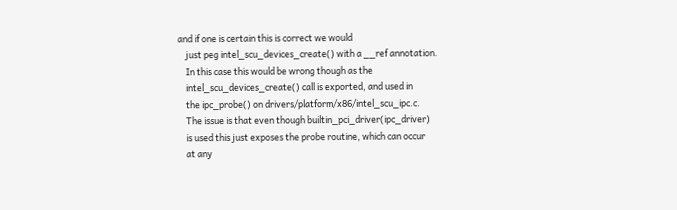and if one is certain this is correct we would
    just peg intel_scu_devices_create() with a __ref annotation.
    In this case this would be wrong though as the
    intel_scu_devices_create() call is exported, and used in
    the ipc_probe() on drivers/platform/x86/intel_scu_ipc.c.
    The issue is that even though builtin_pci_driver(ipc_driver)
    is used this just exposes the probe routine, which can occur
    at any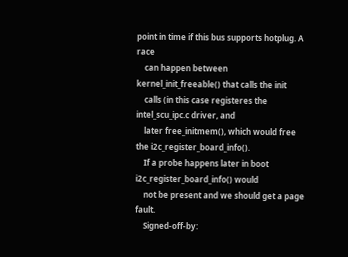point in time if this bus supports hotplug. A race
    can happen between kernel_init_freeable() that calls the init
    calls (in this case registeres the intel_scu_ipc.c driver, and
    later free_initmem(), which would free the i2c_register_board_info().
    If a probe happens later in boot i2c_register_board_info() would
    not be present and we should get a page fault.
    Signed-off-by: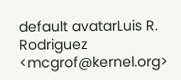default avatarLuis R. Rodriguez <mcgrof@kernel.org>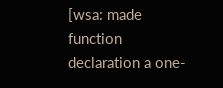[wsa: made function declaration a one-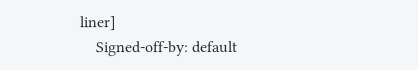liner]
    Signed-off-by: default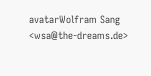avatarWolfram Sang <wsa@the-dreams.de>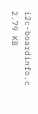i2c-boardinfo.c 2.79 KB